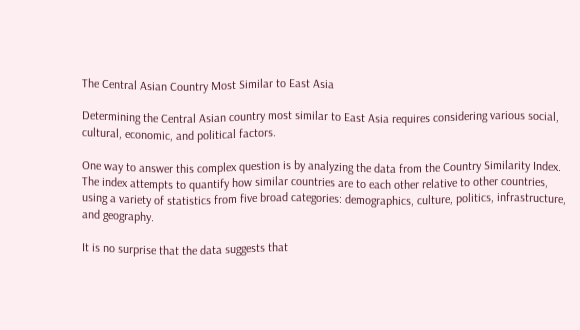The Central Asian Country Most Similar to East Asia

Determining the Central Asian country most similar to East Asia requires considering various social, cultural, economic, and political factors.

One way to answer this complex question is by analyzing the data from the Country Similarity Index. The index attempts to quantify how similar countries are to each other relative to other countries, using a variety of statistics from five broad categories: demographics, culture, politics, infrastructure, and geography.

It is no surprise that the data suggests that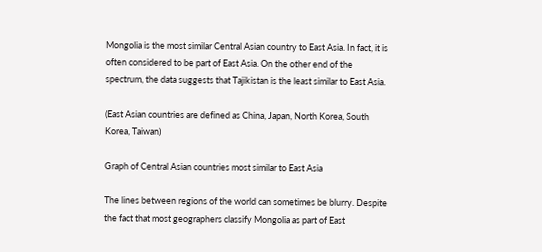Mongolia is the most similar Central Asian country to East Asia. In fact, it is often considered to be part of East Asia. On the other end of the spectrum, the data suggests that Tajikistan is the least similar to East Asia.

(East Asian countries are defined as China, Japan, North Korea, South Korea, Taiwan)

Graph of Central Asian countries most similar to East Asia

The lines between regions of the world can sometimes be blurry. Despite the fact that most geographers classify Mongolia as part of East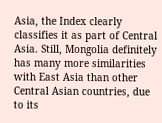Asia, the Index clearly classifies it as part of Central Asia. Still, Mongolia definitely has many more similarities with East Asia than other Central Asian countries, due to its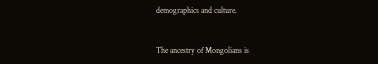demographics and culture.


The ancestry of Mongolians is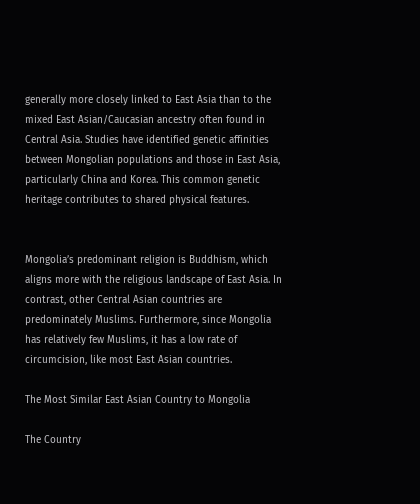generally more closely linked to East Asia than to the mixed East Asian/Caucasian ancestry often found in Central Asia. Studies have identified genetic affinities between Mongolian populations and those in East Asia, particularly China and Korea. This common genetic heritage contributes to shared physical features.


Mongolia’s predominant religion is Buddhism, which aligns more with the religious landscape of East Asia. In contrast, other Central Asian countries are predominately Muslims. Furthermore, since Mongolia has relatively few Muslims, it has a low rate of circumcision, like most East Asian countries.

The Most Similar East Asian Country to Mongolia

The Country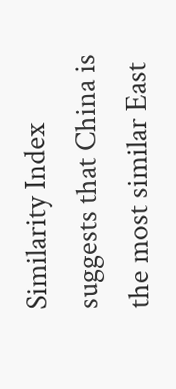Similarity Index suggests that China is the most similar East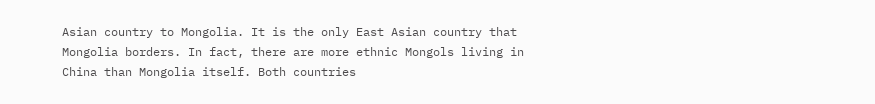Asian country to Mongolia. It is the only East Asian country that Mongolia borders. In fact, there are more ethnic Mongols living in China than Mongolia itself. Both countries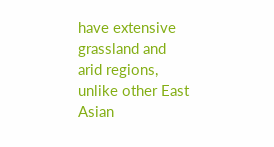have extensive grassland and arid regions, unlike other East Asian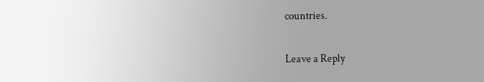countries.

Leave a Reply